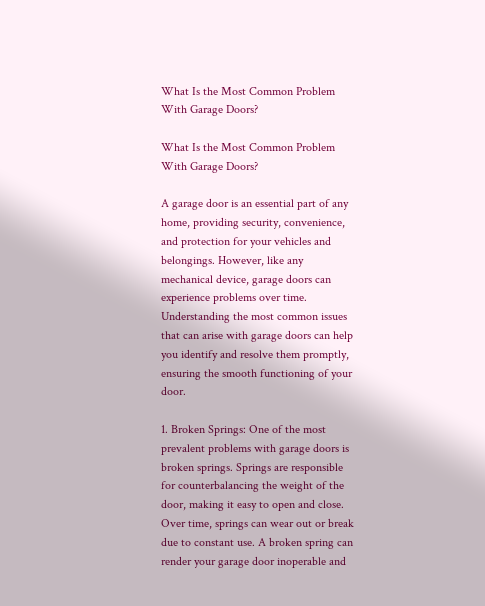What Is the Most Common Problem With Garage Doors?

What Is the Most Common Problem With Garage Doors?

A garage door is an essential part of any home, providing security, convenience, and protection for your vehicles and belongings. However, like any mechanical device, garage doors can experience problems over time. Understanding the most common issues that can arise with garage doors can help you identify and resolve them promptly, ensuring the smooth functioning of your door.

1. Broken Springs: One of the most prevalent problems with garage doors is broken springs. Springs are responsible for counterbalancing the weight of the door, making it easy to open and close. Over time, springs can wear out or break due to constant use. A broken spring can render your garage door inoperable and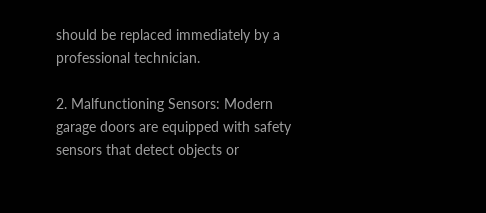should be replaced immediately by a professional technician.

2. Malfunctioning Sensors: Modern garage doors are equipped with safety sensors that detect objects or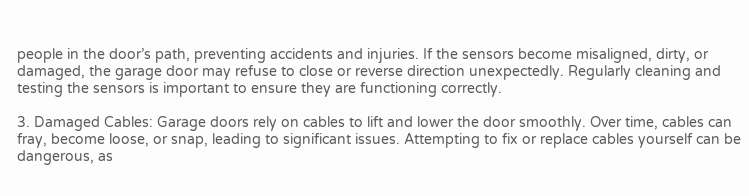people in the door’s path, preventing accidents and injuries. If the sensors become misaligned, dirty, or damaged, the garage door may refuse to close or reverse direction unexpectedly. Regularly cleaning and testing the sensors is important to ensure they are functioning correctly.

3. Damaged Cables: Garage doors rely on cables to lift and lower the door smoothly. Over time, cables can fray, become loose, or snap, leading to significant issues. Attempting to fix or replace cables yourself can be dangerous, as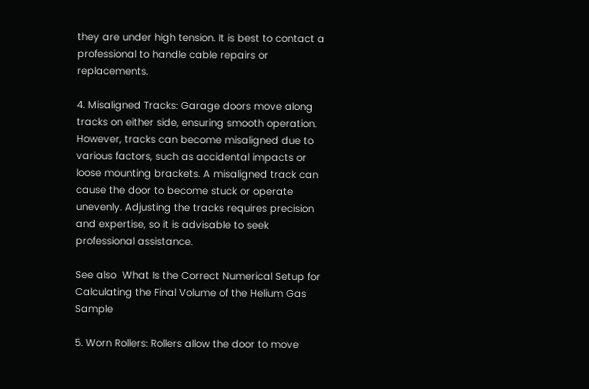they are under high tension. It is best to contact a professional to handle cable repairs or replacements.

4. Misaligned Tracks: Garage doors move along tracks on either side, ensuring smooth operation. However, tracks can become misaligned due to various factors, such as accidental impacts or loose mounting brackets. A misaligned track can cause the door to become stuck or operate unevenly. Adjusting the tracks requires precision and expertise, so it is advisable to seek professional assistance.

See also  What Is the Correct Numerical Setup for Calculating the Final Volume of the Helium Gas Sample

5. Worn Rollers: Rollers allow the door to move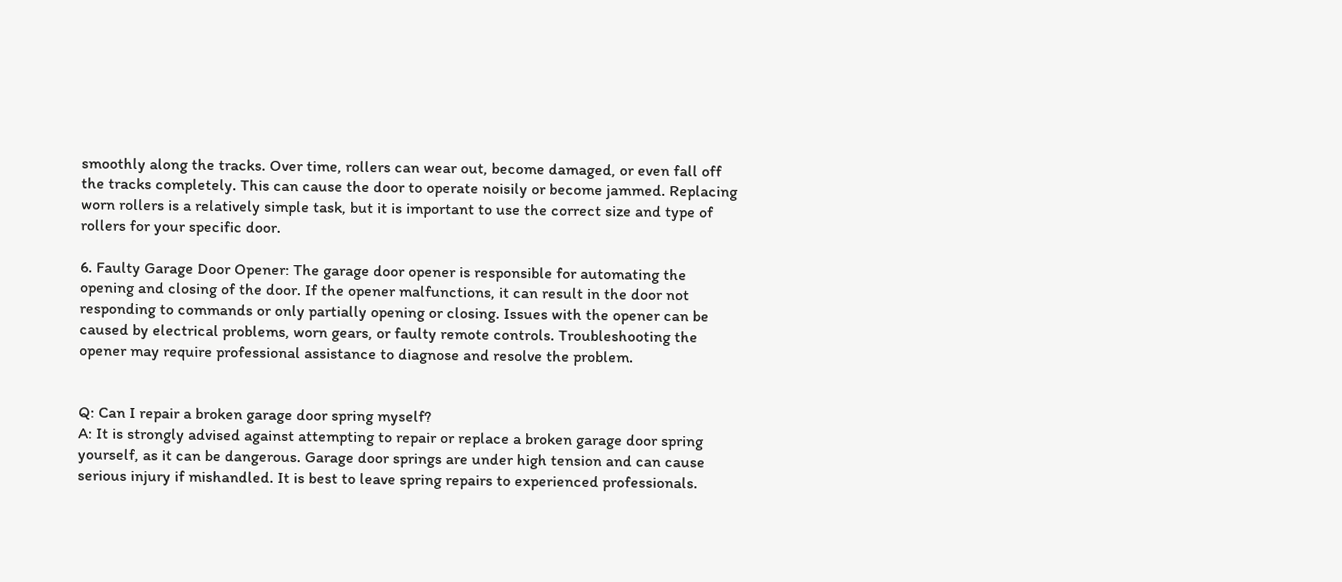smoothly along the tracks. Over time, rollers can wear out, become damaged, or even fall off the tracks completely. This can cause the door to operate noisily or become jammed. Replacing worn rollers is a relatively simple task, but it is important to use the correct size and type of rollers for your specific door.

6. Faulty Garage Door Opener: The garage door opener is responsible for automating the opening and closing of the door. If the opener malfunctions, it can result in the door not responding to commands or only partially opening or closing. Issues with the opener can be caused by electrical problems, worn gears, or faulty remote controls. Troubleshooting the opener may require professional assistance to diagnose and resolve the problem.


Q: Can I repair a broken garage door spring myself?
A: It is strongly advised against attempting to repair or replace a broken garage door spring yourself, as it can be dangerous. Garage door springs are under high tension and can cause serious injury if mishandled. It is best to leave spring repairs to experienced professionals.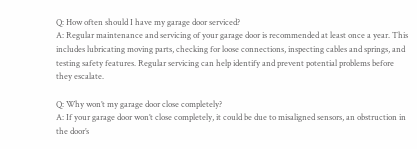Q: How often should I have my garage door serviced?
A: Regular maintenance and servicing of your garage door is recommended at least once a year. This includes lubricating moving parts, checking for loose connections, inspecting cables and springs, and testing safety features. Regular servicing can help identify and prevent potential problems before they escalate.

Q: Why won’t my garage door close completely?
A: If your garage door won’t close completely, it could be due to misaligned sensors, an obstruction in the door’s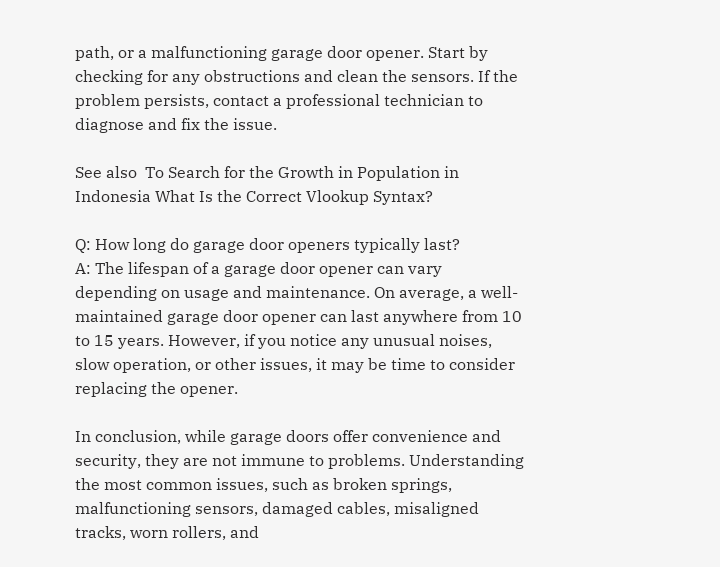path, or a malfunctioning garage door opener. Start by checking for any obstructions and clean the sensors. If the problem persists, contact a professional technician to diagnose and fix the issue.

See also  To Search for the Growth in Population in Indonesia What Is the Correct Vlookup Syntax?

Q: How long do garage door openers typically last?
A: The lifespan of a garage door opener can vary depending on usage and maintenance. On average, a well-maintained garage door opener can last anywhere from 10 to 15 years. However, if you notice any unusual noises, slow operation, or other issues, it may be time to consider replacing the opener.

In conclusion, while garage doors offer convenience and security, they are not immune to problems. Understanding the most common issues, such as broken springs, malfunctioning sensors, damaged cables, misaligned tracks, worn rollers, and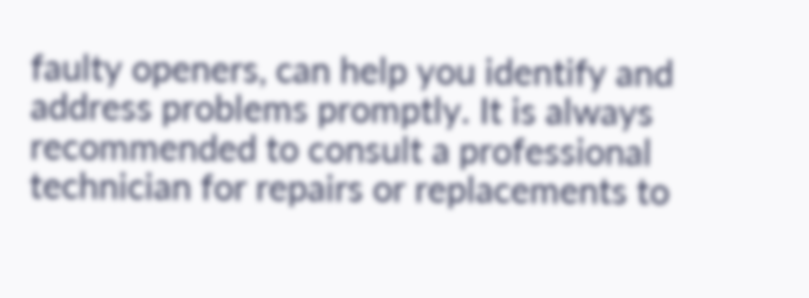faulty openers, can help you identify and address problems promptly. It is always recommended to consult a professional technician for repairs or replacements to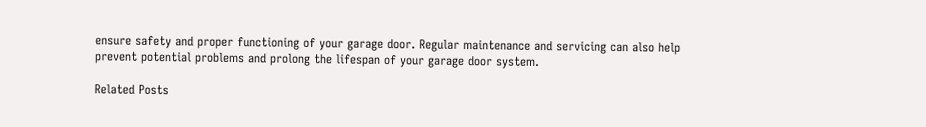ensure safety and proper functioning of your garage door. Regular maintenance and servicing can also help prevent potential problems and prolong the lifespan of your garage door system.

Related Posts